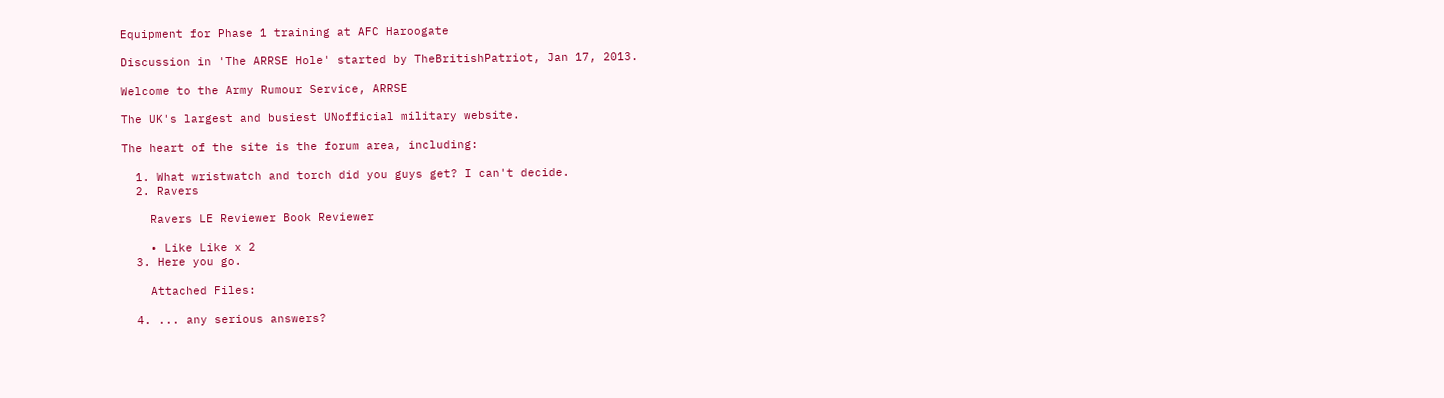Equipment for Phase 1 training at AFC Haroogate

Discussion in 'The ARRSE Hole' started by TheBritishPatriot, Jan 17, 2013.

Welcome to the Army Rumour Service, ARRSE

The UK's largest and busiest UNofficial military website.

The heart of the site is the forum area, including:

  1. What wristwatch and torch did you guys get? I can't decide.
  2. Ravers

    Ravers LE Reviewer Book Reviewer

    • Like Like x 2
  3. Here you go.

    Attached Files:

  4. ... any serious answers?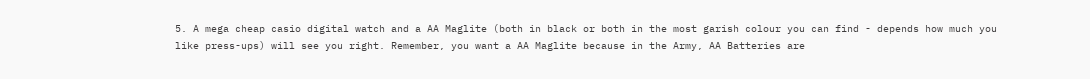5. A mega cheap casio digital watch and a AA Maglite (both in black or both in the most garish colour you can find - depends how much you like press-ups) will see you right. Remember, you want a AA Maglite because in the Army, AA Batteries are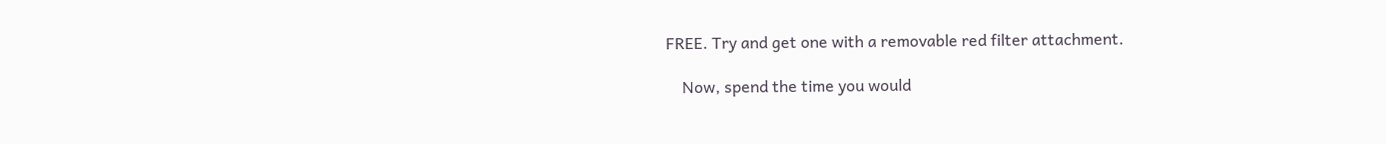FREE. Try and get one with a removable red filter attachment.

    Now, spend the time you would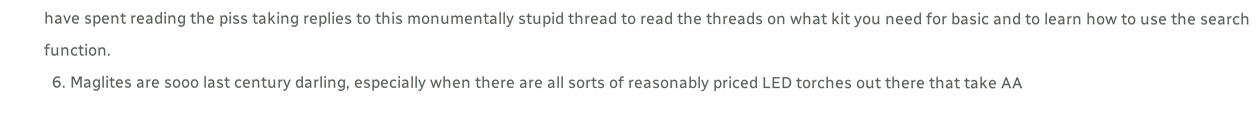have spent reading the piss taking replies to this monumentally stupid thread to read the threads on what kit you need for basic and to learn how to use the search function.
  6. Maglites are sooo last century darling, especially when there are all sorts of reasonably priced LED torches out there that take AA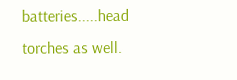batteries.....head torches as well.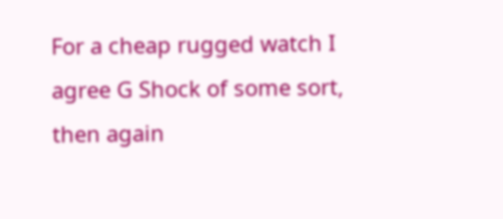For a cheap rugged watch I agree G Shock of some sort, then again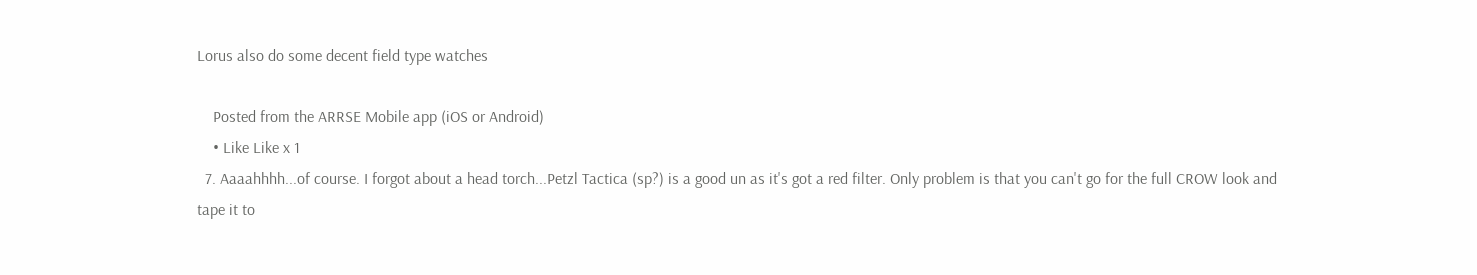Lorus also do some decent field type watches

    Posted from the ARRSE Mobile app (iOS or Android)
    • Like Like x 1
  7. Aaaahhhh...of course. I forgot about a head torch...Petzl Tactica (sp?) is a good un as it's got a red filter. Only problem is that you can't go for the full CROW look and tape it to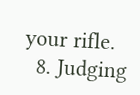your rifle.
  8. Judging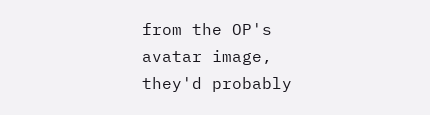from the OP's avatar image, they'd probably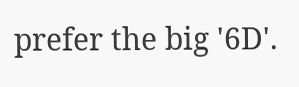prefer the big '6D'.